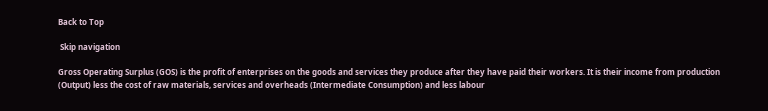Back to Top

 Skip navigation

Gross Operating Surplus (GOS) is the profit of enterprises on the goods and services they produce after they have paid their workers. It is their income from production (Output) less the cost of raw materials, services and overheads (Intermediate Consumption) and less labour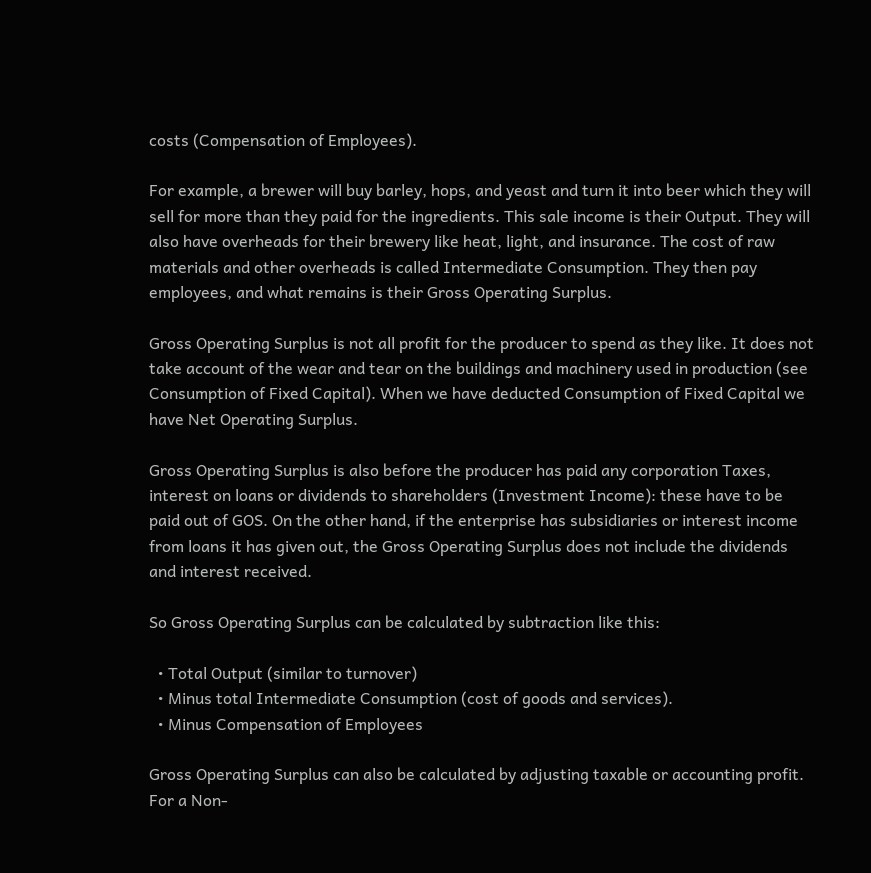costs (Compensation of Employees).

For example, a brewer will buy barley, hops, and yeast and turn it into beer which they will sell for more than they paid for the ingredients. This sale income is their Output. They will also have overheads for their brewery like heat, light, and insurance. The cost of raw materials and other overheads is called Intermediate Consumption. They then pay employees, and what remains is their Gross Operating Surplus.

Gross Operating Surplus is not all profit for the producer to spend as they like. It does not take account of the wear and tear on the buildings and machinery used in production (see Consumption of Fixed Capital). When we have deducted Consumption of Fixed Capital we have Net Operating Surplus.

Gross Operating Surplus is also before the producer has paid any corporation Taxes, interest on loans or dividends to shareholders (Investment Income): these have to be paid out of GOS. On the other hand, if the enterprise has subsidiaries or interest income from loans it has given out, the Gross Operating Surplus does not include the dividends and interest received.

So Gross Operating Surplus can be calculated by subtraction like this:

  • Total Output (similar to turnover)
  • Minus total Intermediate Consumption (cost of goods and services).
  • Minus Compensation of Employees

Gross Operating Surplus can also be calculated by adjusting taxable or accounting profit. For a Non-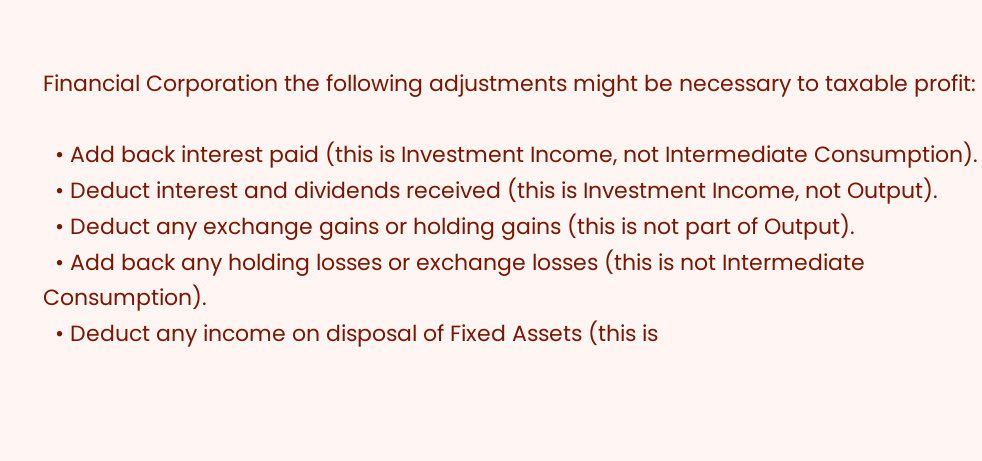Financial Corporation the following adjustments might be necessary to taxable profit:

  • Add back interest paid (this is Investment Income, not Intermediate Consumption).
  • Deduct interest and dividends received (this is Investment Income, not Output).
  • Deduct any exchange gains or holding gains (this is not part of Output).
  • Add back any holding losses or exchange losses (this is not Intermediate Consumption).
  • Deduct any income on disposal of Fixed Assets (this is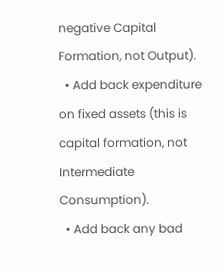negative Capital Formation, not Output).
  • Add back expenditure on fixed assets (this is capital formation, not Intermediate Consumption).
  • Add back any bad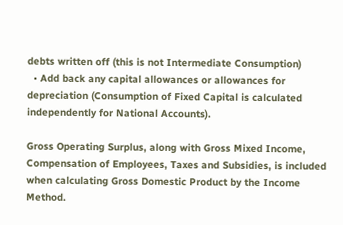debts written off (this is not Intermediate Consumption)
  • Add back any capital allowances or allowances for depreciation (Consumption of Fixed Capital is calculated independently for National Accounts).

Gross Operating Surplus, along with Gross Mixed Income, Compensation of Employees, Taxes and Subsidies, is included when calculating Gross Domestic Product by the Income Method.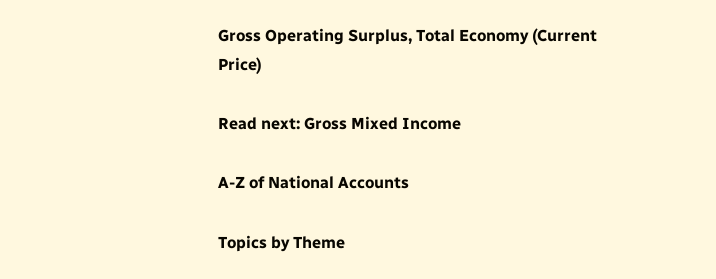Gross Operating Surplus, Total Economy (Current Price)

Read next: Gross Mixed Income

A-Z of National Accounts

Topics by Theme